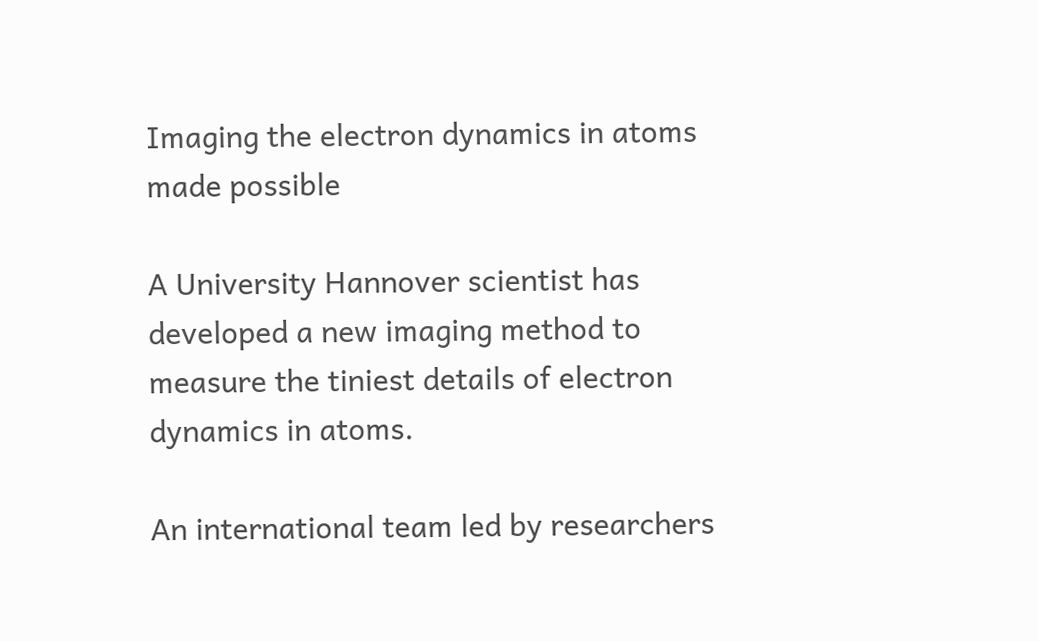Imaging the electron dynamics in atoms made possible

A University Hannover scientist has developed a new imaging method to measure the tiniest details of electron dynamics in atoms.

An international team led by researchers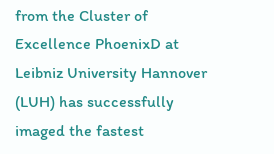from the Cluster of Excellence PhoenixD at Leibniz University Hannover (LUH) has successfully imaged the fastest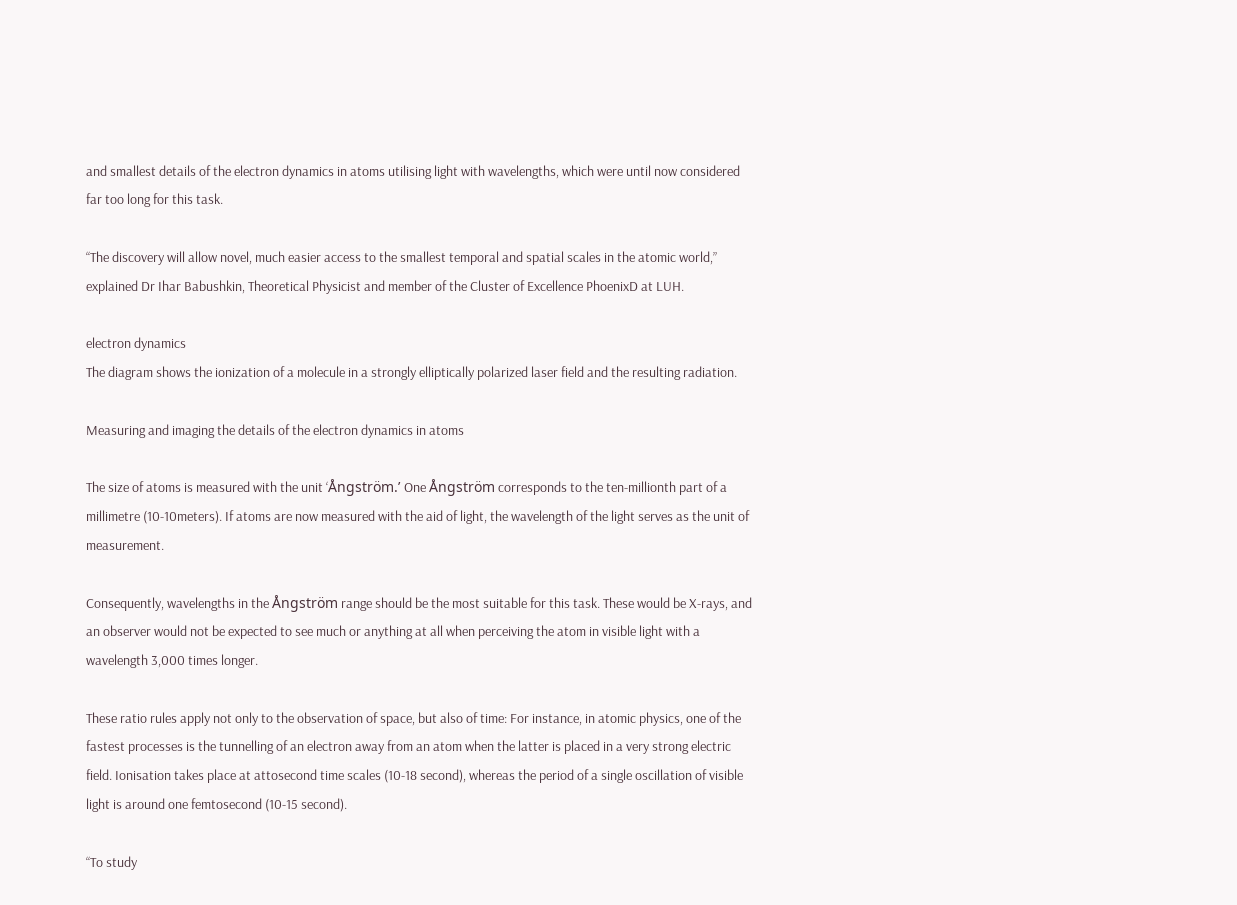and smallest details of the electron dynamics in atoms utilising light with wavelengths, which were until now considered far too long for this task.

“The discovery will allow novel, much easier access to the smallest temporal and spatial scales in the atomic world,” explained Dr Ihar Babushkin, Theoretical Physicist and member of the Cluster of Excellence PhoenixD at LUH.

electron dynamics
The diagram shows the ionization of a molecule in a strongly elliptically polarized laser field and the resulting radiation.

Measuring and imaging the details of the electron dynamics in atoms

The size of atoms is measured with the unit ‘Ångström.’ One Ångström corresponds to the ten-millionth part of a millimetre (10-10meters). If atoms are now measured with the aid of light, the wavelength of the light serves as the unit of measurement.

Consequently, wavelengths in the Ångström range should be the most suitable for this task. These would be X-rays, and an observer would not be expected to see much or anything at all when perceiving the atom in visible light with a wavelength 3,000 times longer.

These ratio rules apply not only to the observation of space, but also of time: For instance, in atomic physics, one of the fastest processes is the tunnelling of an electron away from an atom when the latter is placed in a very strong electric field. Ionisation takes place at attosecond time scales (10-18 second), whereas the period of a single oscillation of visible light is around one femtosecond (10-15 second).

“To study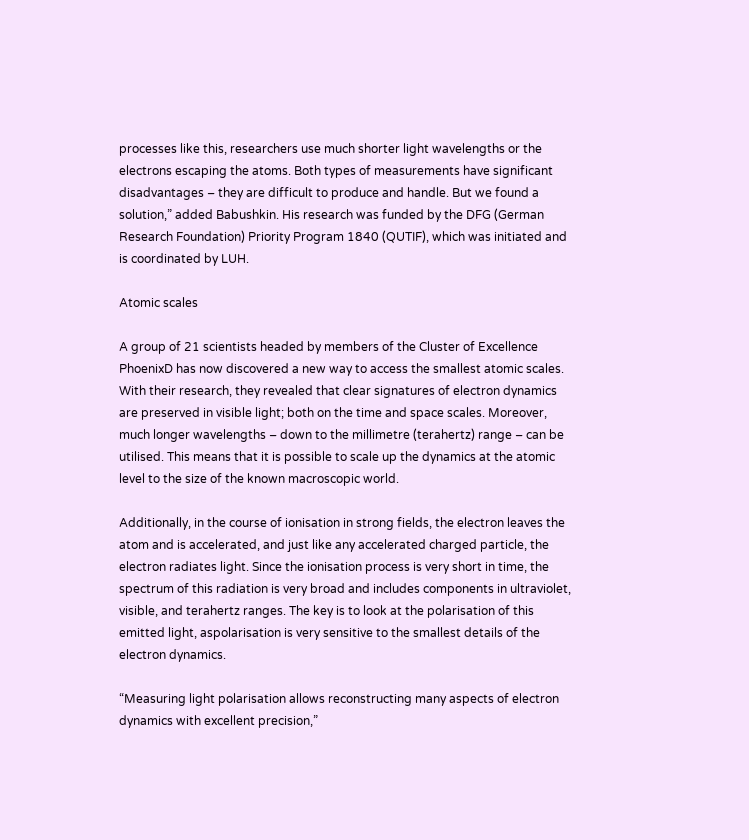processes like this, researchers use much shorter light wavelengths or the electrons escaping the atoms. Both types of measurements have significant disadvantages – they are difficult to produce and handle. But we found a solution,” added Babushkin. His research was funded by the DFG (German Research Foundation) Priority Program 1840 (QUTIF), which was initiated and is coordinated by LUH.

Atomic scales

A group of 21 scientists headed by members of the Cluster of Excellence PhoenixD has now discovered a new way to access the smallest atomic scales. With their research, they revealed that clear signatures of electron dynamics are preserved in visible light; both on the time and space scales. Moreover, much longer wavelengths – down to the millimetre (terahertz) range – can be utilised. This means that it is possible to scale up the dynamics at the atomic level to the size of the known macroscopic world.

Additionally, in the course of ionisation in strong fields, the electron leaves the atom and is accelerated, and just like any accelerated charged particle, the electron radiates light. Since the ionisation process is very short in time, the spectrum of this radiation is very broad and includes components in ultraviolet, visible, and terahertz ranges. The key is to look at the polarisation of this emitted light, aspolarisation is very sensitive to the smallest details of the electron dynamics.

“Measuring light polarisation allows reconstructing many aspects of electron dynamics with excellent precision,”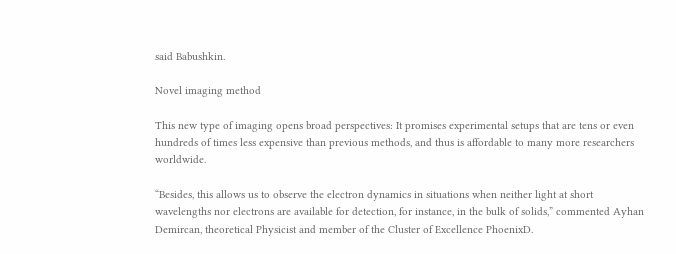said Babushkin.

Novel imaging method

This new type of imaging opens broad perspectives: It promises experimental setups that are tens or even hundreds of times less expensive than previous methods, and thus is affordable to many more researchers worldwide.

“Besides, this allows us to observe the electron dynamics in situations when neither light at short wavelengths nor electrons are available for detection, for instance, in the bulk of solids,” commented Ayhan Demircan, theoretical Physicist and member of the Cluster of Excellence PhoenixD.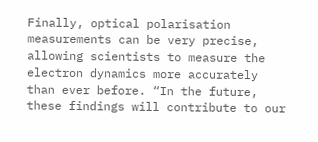Finally, optical polarisation measurements can be very precise, allowing scientists to measure the electron dynamics more accurately than ever before. “In the future, these findings will contribute to our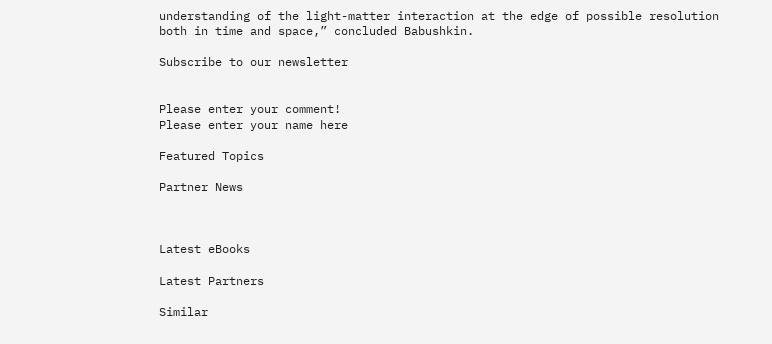understanding of the light-matter interaction at the edge of possible resolution both in time and space,” concluded Babushkin.

Subscribe to our newsletter


Please enter your comment!
Please enter your name here

Featured Topics

Partner News



Latest eBooks

Latest Partners

Similar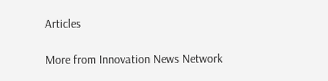Articles

More from Innovation News Network